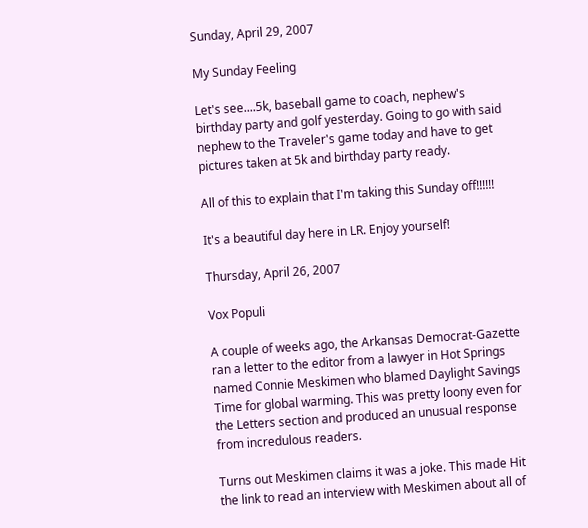Sunday, April 29, 2007

My Sunday Feeling

Let's see....5k, baseball game to coach, nephew's birthday party and golf yesterday. Going to go with said nephew to the Traveler's game today and have to get pictures taken at 5k and birthday party ready.

All of this to explain that I'm taking this Sunday off!!!!!!

It's a beautiful day here in LR. Enjoy yourself!

Thursday, April 26, 2007

Vox Populi

A couple of weeks ago, the Arkansas Democrat-Gazette ran a letter to the editor from a lawyer in Hot Springs named Connie Meskimen who blamed Daylight Savings Time for global warming. This was pretty loony even for the Letters section and produced an unusual response from incredulous readers.

Turns out Meskimen claims it was a joke. This made Hit the link to read an interview with Meskimen about all of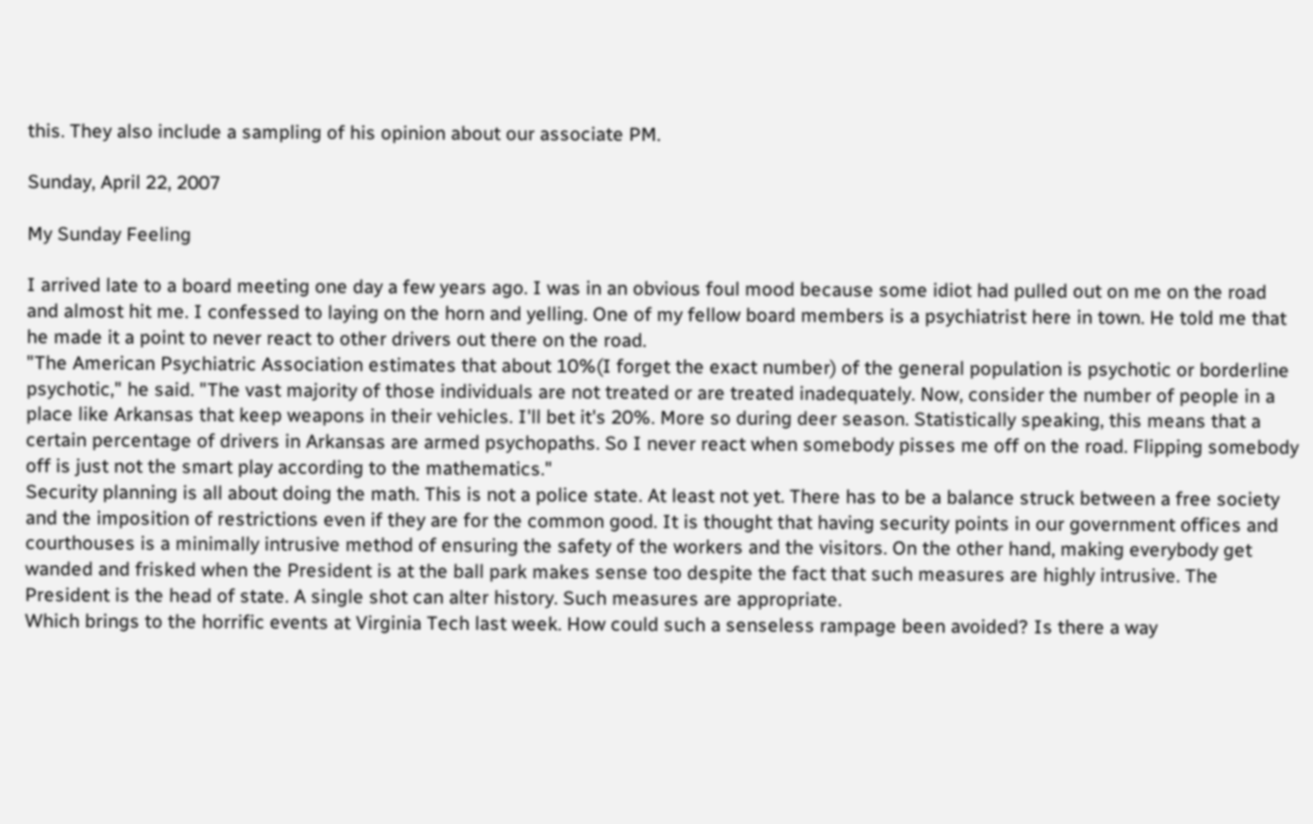this. They also include a sampling of his opinion about our associate PM.

Sunday, April 22, 2007

My Sunday Feeling

I arrived late to a board meeting one day a few years ago. I was in an obvious foul mood because some idiot had pulled out on me on the road and almost hit me. I confessed to laying on the horn and yelling. One of my fellow board members is a psychiatrist here in town. He told me that he made it a point to never react to other drivers out there on the road.
"The American Psychiatric Association estimates that about 10%(I forget the exact number) of the general population is psychotic or borderline psychotic," he said. "The vast majority of those individuals are not treated or are treated inadequately. Now, consider the number of people in a place like Arkansas that keep weapons in their vehicles. I'll bet it's 20%. More so during deer season. Statistically speaking, this means that a certain percentage of drivers in Arkansas are armed psychopaths. So I never react when somebody pisses me off on the road. Flipping somebody off is just not the smart play according to the mathematics."
Security planning is all about doing the math. This is not a police state. At least not yet. There has to be a balance struck between a free society and the imposition of restrictions even if they are for the common good. It is thought that having security points in our government offices and courthouses is a minimally intrusive method of ensuring the safety of the workers and the visitors. On the other hand, making everybody get wanded and frisked when the President is at the ball park makes sense too despite the fact that such measures are highly intrusive. The President is the head of state. A single shot can alter history. Such measures are appropriate.
Which brings to the horrific events at Virginia Tech last week. How could such a senseless rampage been avoided? Is there a way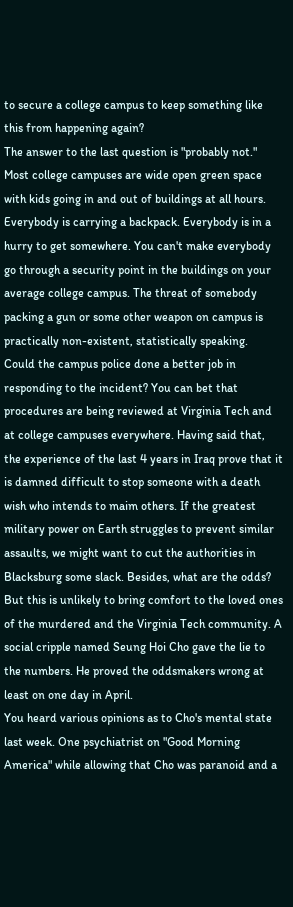to secure a college campus to keep something like this from happening again?
The answer to the last question is "probably not." Most college campuses are wide open green space with kids going in and out of buildings at all hours. Everybody is carrying a backpack. Everybody is in a hurry to get somewhere. You can't make everybody go through a security point in the buildings on your average college campus. The threat of somebody packing a gun or some other weapon on campus is practically non-existent, statistically speaking.
Could the campus police done a better job in responding to the incident? You can bet that procedures are being reviewed at Virginia Tech and at college campuses everywhere. Having said that, the experience of the last 4 years in Iraq prove that it is damned difficult to stop someone with a death wish who intends to maim others. If the greatest military power on Earth struggles to prevent similar assaults, we might want to cut the authorities in Blacksburg some slack. Besides, what are the odds?
But this is unlikely to bring comfort to the loved ones of the murdered and the Virginia Tech community. A social cripple named Seung Hoi Cho gave the lie to the numbers. He proved the oddsmakers wrong at least on one day in April.
You heard various opinions as to Cho's mental state last week. One psychiatrist on "Good Morning America" while allowing that Cho was paranoid and a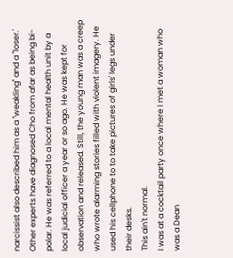narcissist also described him as a "weakling" and a "loser.' Other experts have diagnosed Cho from afar as being bi-polar. He was referred to a local mental health unit by a local judicial officer a year or so ago. He was kept for observation and released. Still, the young man was a creep who wrote alarming stories filled with violent imagery. He used his cellphone to to take pictures of girls' legs under their desks.
This ain't normal.
I was at a cocktail party once where I met a woman who was a Dean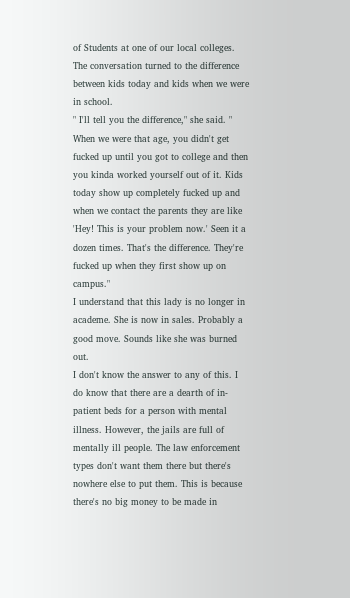of Students at one of our local colleges. The conversation turned to the difference between kids today and kids when we were in school.
" I'll tell you the difference," she said. " When we were that age, you didn't get fucked up until you got to college and then you kinda worked yourself out of it. Kids today show up completely fucked up and when we contact the parents they are like 'Hey! This is your problem now.' Seen it a dozen times. That's the difference. They're fucked up when they first show up on campus."
I understand that this lady is no longer in academe. She is now in sales. Probably a good move. Sounds like she was burned out.
I don't know the answer to any of this. I do know that there are a dearth of in-patient beds for a person with mental illness. However, the jails are full of mentally ill people. The law enforcement types don't want them there but there's nowhere else to put them. This is because there's no big money to be made in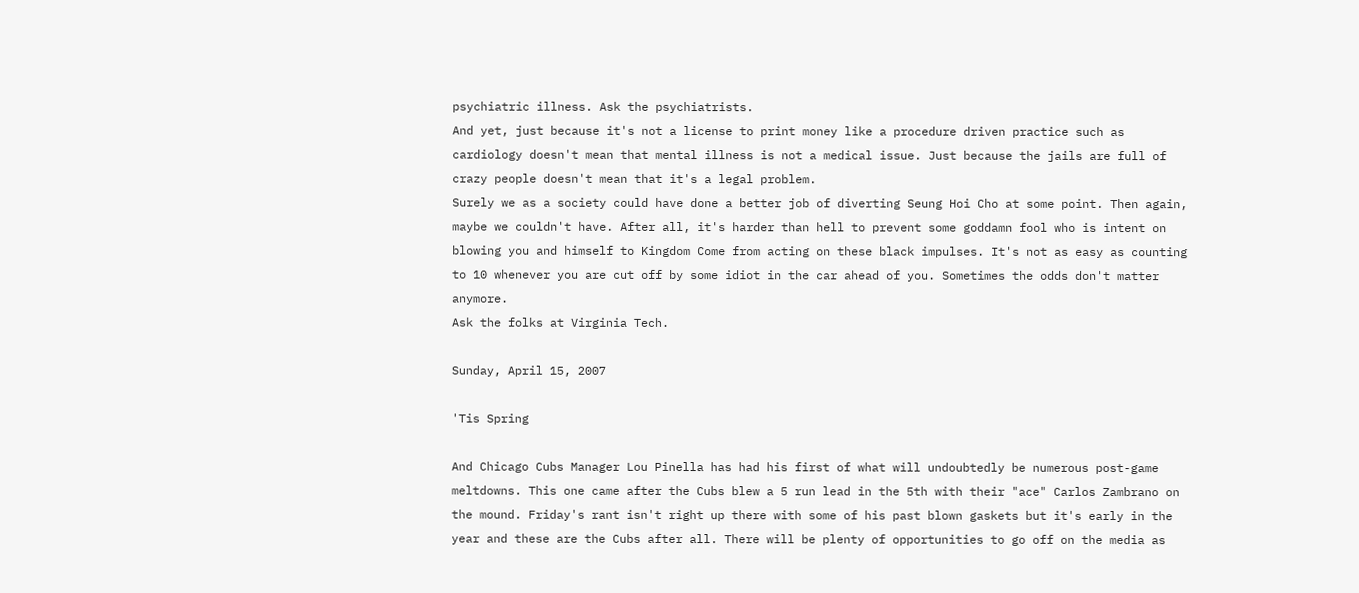psychiatric illness. Ask the psychiatrists.
And yet, just because it's not a license to print money like a procedure driven practice such as cardiology doesn't mean that mental illness is not a medical issue. Just because the jails are full of crazy people doesn't mean that it's a legal problem.
Surely we as a society could have done a better job of diverting Seung Hoi Cho at some point. Then again, maybe we couldn't have. After all, it's harder than hell to prevent some goddamn fool who is intent on blowing you and himself to Kingdom Come from acting on these black impulses. It's not as easy as counting to 10 whenever you are cut off by some idiot in the car ahead of you. Sometimes the odds don't matter anymore.
Ask the folks at Virginia Tech.

Sunday, April 15, 2007

'Tis Spring

And Chicago Cubs Manager Lou Pinella has had his first of what will undoubtedly be numerous post-game meltdowns. This one came after the Cubs blew a 5 run lead in the 5th with their "ace" Carlos Zambrano on the mound. Friday's rant isn't right up there with some of his past blown gaskets but it's early in the year and these are the Cubs after all. There will be plenty of opportunities to go off on the media as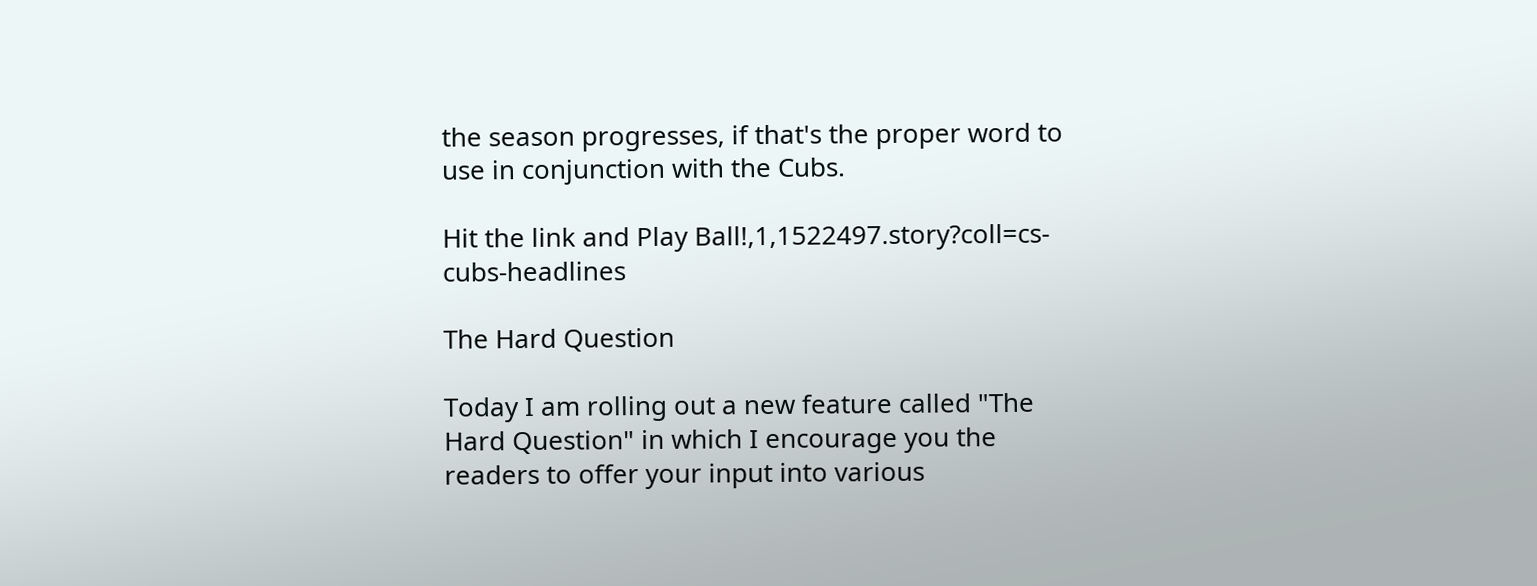the season progresses, if that's the proper word to use in conjunction with the Cubs.

Hit the link and Play Ball!,1,1522497.story?coll=cs-cubs-headlines

The Hard Question

Today I am rolling out a new feature called "The Hard Question" in which I encourage you the readers to offer your input into various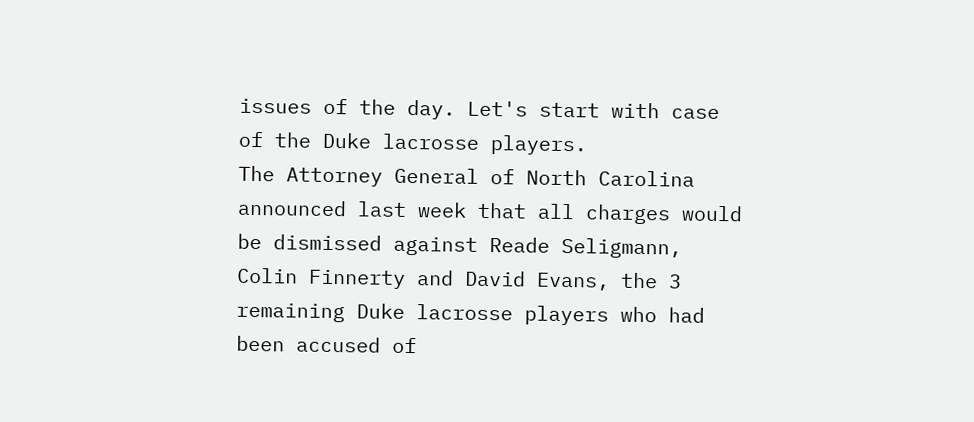issues of the day. Let's start with case of the Duke lacrosse players.
The Attorney General of North Carolina announced last week that all charges would be dismissed against Reade Seligmann, Colin Finnerty and David Evans, the 3 remaining Duke lacrosse players who had been accused of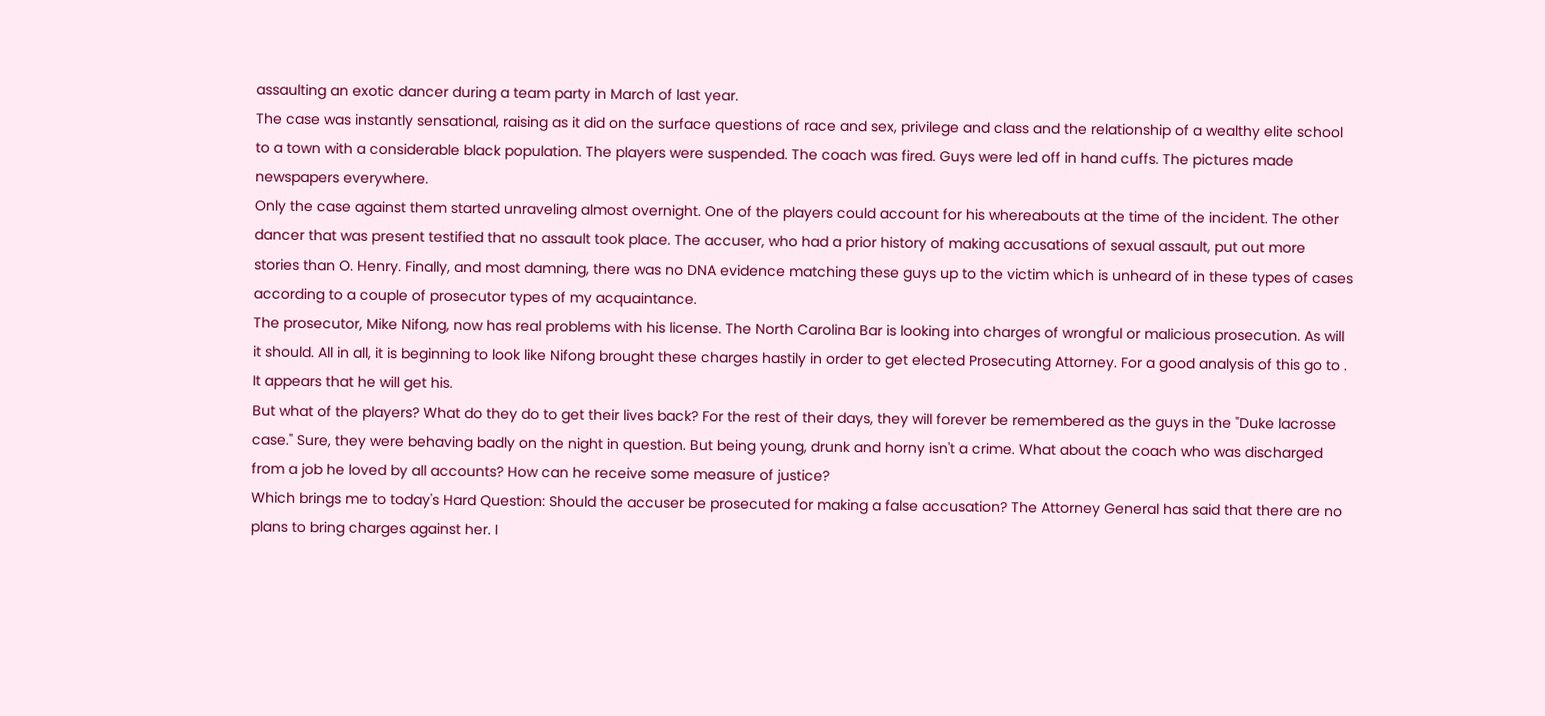assaulting an exotic dancer during a team party in March of last year.
The case was instantly sensational, raising as it did on the surface questions of race and sex, privilege and class and the relationship of a wealthy elite school to a town with a considerable black population. The players were suspended. The coach was fired. Guys were led off in hand cuffs. The pictures made newspapers everywhere.
Only the case against them started unraveling almost overnight. One of the players could account for his whereabouts at the time of the incident. The other dancer that was present testified that no assault took place. The accuser, who had a prior history of making accusations of sexual assault, put out more stories than O. Henry. Finally, and most damning, there was no DNA evidence matching these guys up to the victim which is unheard of in these types of cases according to a couple of prosecutor types of my acquaintance.
The prosecutor, Mike Nifong, now has real problems with his license. The North Carolina Bar is looking into charges of wrongful or malicious prosecution. As will it should. All in all, it is beginning to look like Nifong brought these charges hastily in order to get elected Prosecuting Attorney. For a good analysis of this go to . It appears that he will get his.
But what of the players? What do they do to get their lives back? For the rest of their days, they will forever be remembered as the guys in the "Duke lacrosse case." Sure, they were behaving badly on the night in question. But being young, drunk and horny isn't a crime. What about the coach who was discharged from a job he loved by all accounts? How can he receive some measure of justice?
Which brings me to today's Hard Question: Should the accuser be prosecuted for making a false accusation? The Attorney General has said that there are no plans to bring charges against her. I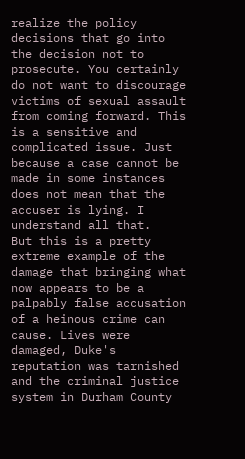realize the policy decisions that go into the decision not to prosecute. You certainly do not want to discourage victims of sexual assault from coming forward. This is a sensitive and complicated issue. Just because a case cannot be made in some instances does not mean that the accuser is lying. I understand all that.
But this is a pretty extreme example of the damage that bringing what now appears to be a palpably false accusation of a heinous crime can cause. Lives were damaged, Duke's reputation was tarnished and the criminal justice system in Durham County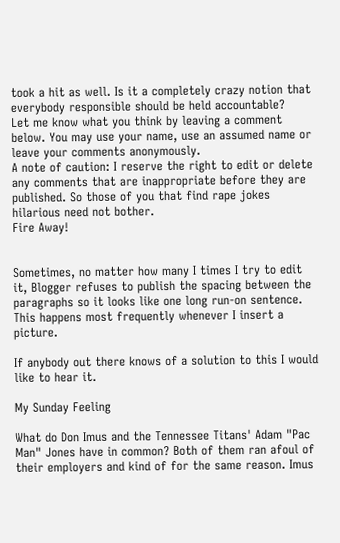took a hit as well. Is it a completely crazy notion that everybody responsible should be held accountable?
Let me know what you think by leaving a comment below. You may use your name, use an assumed name or leave your comments anonymously.
A note of caution: I reserve the right to edit or delete any comments that are inappropriate before they are published. So those of you that find rape jokes hilarious need not bother.
Fire Away!


Sometimes, no matter how many I times I try to edit it, Blogger refuses to publish the spacing between the paragraphs so it looks like one long run-on sentence. This happens most frequently whenever I insert a picture.

If anybody out there knows of a solution to this I would like to hear it.

My Sunday Feeling

What do Don Imus and the Tennessee Titans' Adam "Pac Man" Jones have in common? Both of them ran afoul of their employers and kind of for the same reason. Imus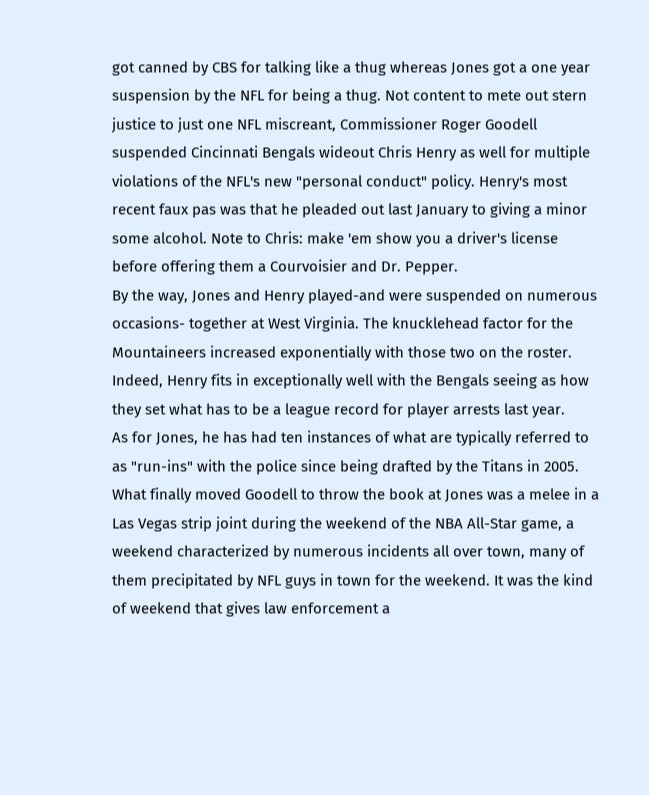got canned by CBS for talking like a thug whereas Jones got a one year suspension by the NFL for being a thug. Not content to mete out stern justice to just one NFL miscreant, Commissioner Roger Goodell suspended Cincinnati Bengals wideout Chris Henry as well for multiple violations of the NFL's new "personal conduct" policy. Henry's most recent faux pas was that he pleaded out last January to giving a minor some alcohol. Note to Chris: make 'em show you a driver's license before offering them a Courvoisier and Dr. Pepper.
By the way, Jones and Henry played-and were suspended on numerous occasions- together at West Virginia. The knucklehead factor for the Mountaineers increased exponentially with those two on the roster. Indeed, Henry fits in exceptionally well with the Bengals seeing as how they set what has to be a league record for player arrests last year.
As for Jones, he has had ten instances of what are typically referred to as "run-ins" with the police since being drafted by the Titans in 2005. What finally moved Goodell to throw the book at Jones was a melee in a Las Vegas strip joint during the weekend of the NBA All-Star game, a weekend characterized by numerous incidents all over town, many of them precipitated by NFL guys in town for the weekend. It was the kind of weekend that gives law enforcement a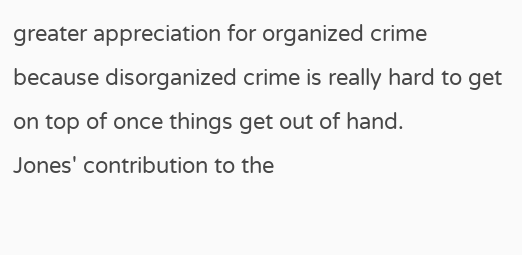greater appreciation for organized crime because disorganized crime is really hard to get on top of once things get out of hand.
Jones' contribution to the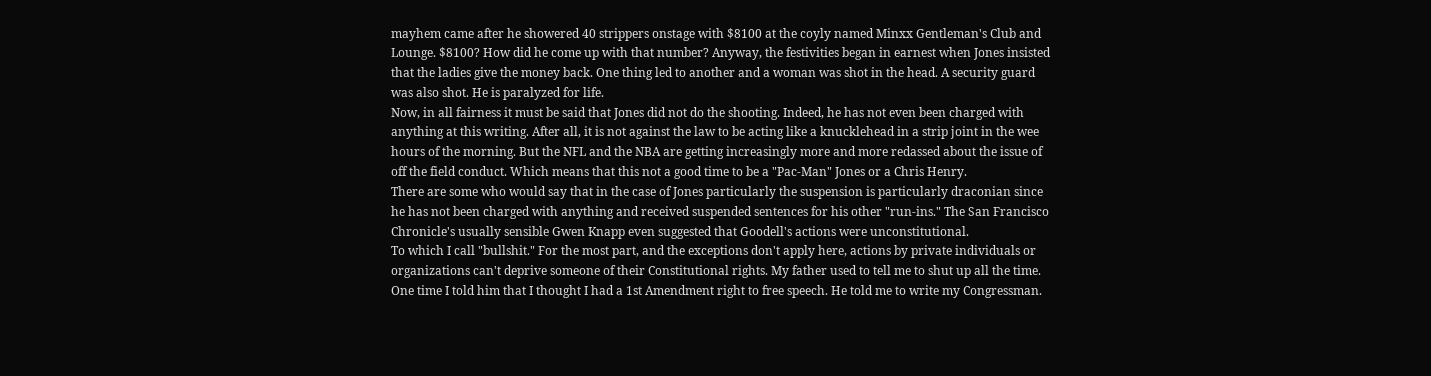mayhem came after he showered 40 strippers onstage with $8100 at the coyly named Minxx Gentleman's Club and Lounge. $8100? How did he come up with that number? Anyway, the festivities began in earnest when Jones insisted that the ladies give the money back. One thing led to another and a woman was shot in the head. A security guard was also shot. He is paralyzed for life.
Now, in all fairness it must be said that Jones did not do the shooting. Indeed, he has not even been charged with anything at this writing. After all, it is not against the law to be acting like a knucklehead in a strip joint in the wee hours of the morning. But the NFL and the NBA are getting increasingly more and more redassed about the issue of off the field conduct. Which means that this not a good time to be a "Pac-Man" Jones or a Chris Henry.
There are some who would say that in the case of Jones particularly the suspension is particularly draconian since he has not been charged with anything and received suspended sentences for his other "run-ins." The San Francisco Chronicle's usually sensible Gwen Knapp even suggested that Goodell's actions were unconstitutional.
To which I call "bullshit." For the most part, and the exceptions don't apply here, actions by private individuals or organizations can't deprive someone of their Constitutional rights. My father used to tell me to shut up all the time. One time I told him that I thought I had a 1st Amendment right to free speech. He told me to write my Congressman.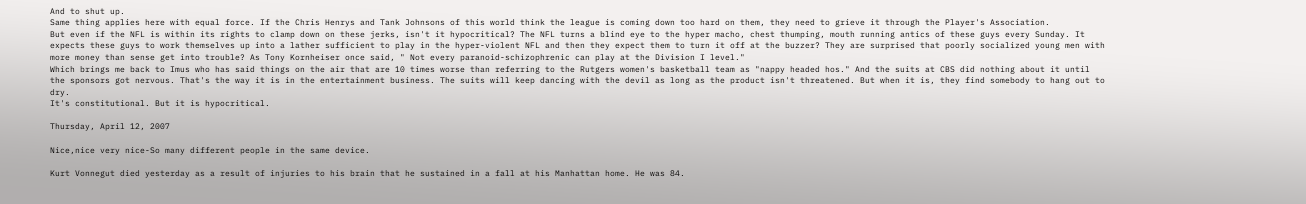And to shut up.
Same thing applies here with equal force. If the Chris Henrys and Tank Johnsons of this world think the league is coming down too hard on them, they need to grieve it through the Player's Association.
But even if the NFL is within its rights to clamp down on these jerks, isn't it hypocritical? The NFL turns a blind eye to the hyper macho, chest thumping, mouth running antics of these guys every Sunday. It expects these guys to work themselves up into a lather sufficient to play in the hyper-violent NFL and then they expect them to turn it off at the buzzer? They are surprised that poorly socialized young men with more money than sense get into trouble? As Tony Kornheiser once said, " Not every paranoid-schizophrenic can play at the Division I level."
Which brings me back to Imus who has said things on the air that are 10 times worse than referring to the Rutgers women's basketball team as "nappy headed hos." And the suits at CBS did nothing about it until the sponsors got nervous. That's the way it is in the entertainment business. The suits will keep dancing with the devil as long as the product isn't threatened. But when it is, they find somebody to hang out to dry.
It's constitutional. But it is hypocritical.

Thursday, April 12, 2007

Nice,nice very nice-So many different people in the same device.

Kurt Vonnegut died yesterday as a result of injuries to his brain that he sustained in a fall at his Manhattan home. He was 84.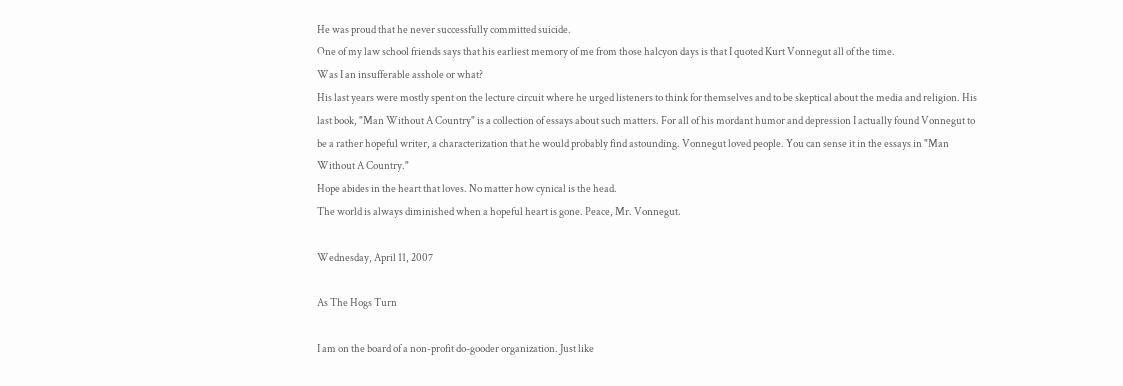He was proud that he never successfully committed suicide.
One of my law school friends says that his earliest memory of me from those halcyon days is that I quoted Kurt Vonnegut all of the time.
Was I an insufferable asshole or what?
His last years were mostly spent on the lecture circuit where he urged listeners to think for themselves and to be skeptical about the media and religion. His last book, "Man Without A Country" is a collection of essays about such matters. For all of his mordant humor and depression I actually found Vonnegut to be a rather hopeful writer, a characterization that he would probably find astounding. Vonnegut loved people. You can sense it in the essays in "Man Without A Country."
Hope abides in the heart that loves. No matter how cynical is the head.
The world is always diminished when a hopeful heart is gone. Peace, Mr. Vonnegut.

Wednesday, April 11, 2007

As The Hogs Turn

I am on the board of a non-profit do-gooder organization. Just like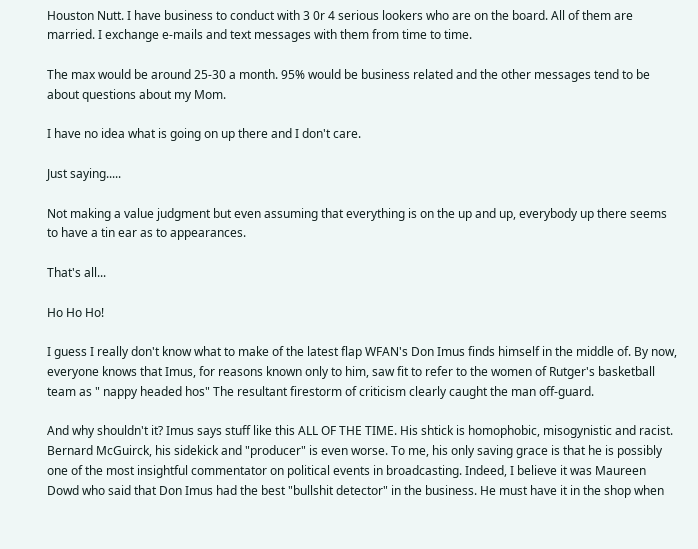Houston Nutt. I have business to conduct with 3 0r 4 serious lookers who are on the board. All of them are married. I exchange e-mails and text messages with them from time to time.

The max would be around 25-30 a month. 95% would be business related and the other messages tend to be about questions about my Mom.

I have no idea what is going on up there and I don't care.

Just saying.....

Not making a value judgment but even assuming that everything is on the up and up, everybody up there seems to have a tin ear as to appearances.

That's all...

Ho Ho Ho!

I guess I really don't know what to make of the latest flap WFAN's Don Imus finds himself in the middle of. By now, everyone knows that Imus, for reasons known only to him, saw fit to refer to the women of Rutger's basketball team as " nappy headed hos" The resultant firestorm of criticism clearly caught the man off-guard.

And why shouldn't it? Imus says stuff like this ALL OF THE TIME. His shtick is homophobic, misogynistic and racist. Bernard McGuirck, his sidekick and "producer" is even worse. To me, his only saving grace is that he is possibly one of the most insightful commentator on political events in broadcasting. Indeed, I believe it was Maureen Dowd who said that Don Imus had the best "bullshit detector" in the business. He must have it in the shop when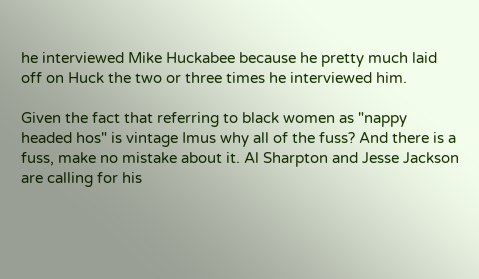he interviewed Mike Huckabee because he pretty much laid off on Huck the two or three times he interviewed him.

Given the fact that referring to black women as "nappy headed hos" is vintage Imus why all of the fuss? And there is a fuss, make no mistake about it. Al Sharpton and Jesse Jackson are calling for his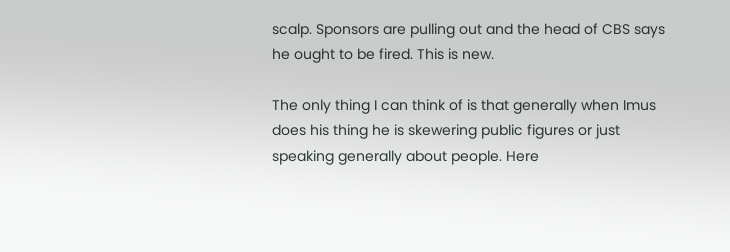scalp. Sponsors are pulling out and the head of CBS says he ought to be fired. This is new.

The only thing I can think of is that generally when Imus does his thing he is skewering public figures or just speaking generally about people. Here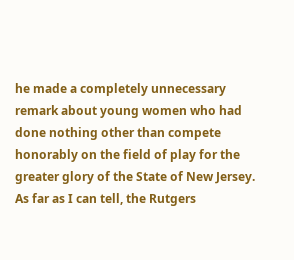he made a completely unnecessary remark about young women who had done nothing other than compete honorably on the field of play for the greater glory of the State of New Jersey. As far as I can tell, the Rutgers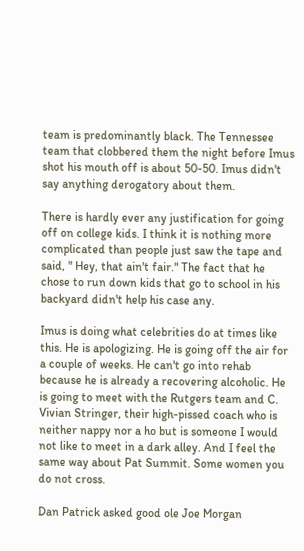team is predominantly black. The Tennessee team that clobbered them the night before Imus shot his mouth off is about 50-50. Imus didn't say anything derogatory about them.

There is hardly ever any justification for going off on college kids. I think it is nothing more complicated than people just saw the tape and said, " Hey, that ain't fair." The fact that he chose to run down kids that go to school in his backyard didn't help his case any.

Imus is doing what celebrities do at times like this. He is apologizing. He is going off the air for a couple of weeks. He can't go into rehab because he is already a recovering alcoholic. He is going to meet with the Rutgers team and C. Vivian Stringer, their high-pissed coach who is neither nappy nor a ho but is someone I would not like to meet in a dark alley. And I feel the same way about Pat Summit. Some women you do not cross.

Dan Patrick asked good ole Joe Morgan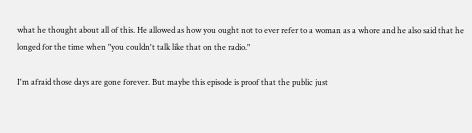what he thought about all of this. He allowed as how you ought not to ever refer to a woman as a whore and he also said that he longed for the time when "you couldn't talk like that on the radio."

I'm afraid those days are gone forever. But maybe this episode is proof that the public just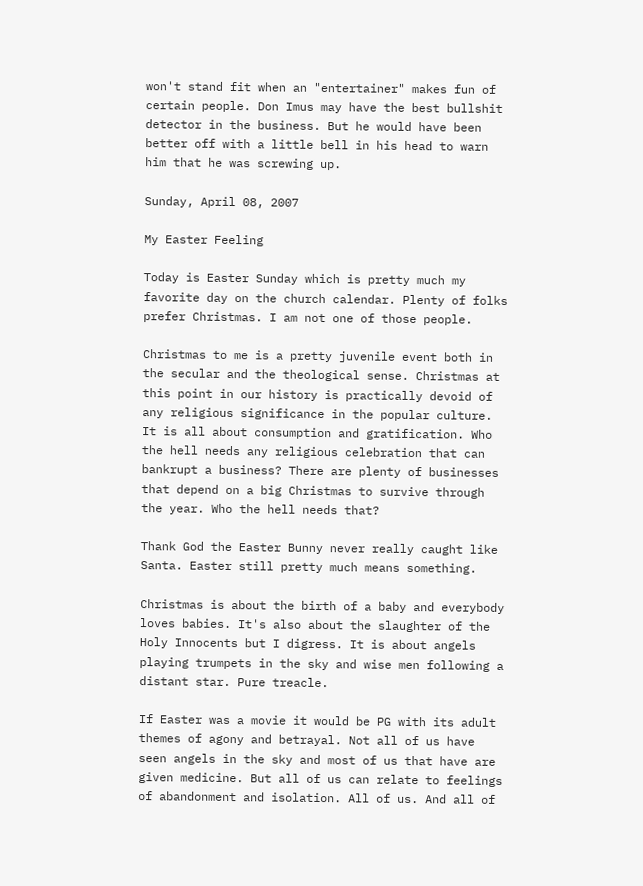won't stand fit when an "entertainer" makes fun of certain people. Don Imus may have the best bullshit detector in the business. But he would have been better off with a little bell in his head to warn him that he was screwing up.

Sunday, April 08, 2007

My Easter Feeling

Today is Easter Sunday which is pretty much my favorite day on the church calendar. Plenty of folks prefer Christmas. I am not one of those people.

Christmas to me is a pretty juvenile event both in the secular and the theological sense. Christmas at this point in our history is practically devoid of any religious significance in the popular culture. It is all about consumption and gratification. Who the hell needs any religious celebration that can bankrupt a business? There are plenty of businesses that depend on a big Christmas to survive through the year. Who the hell needs that?

Thank God the Easter Bunny never really caught like Santa. Easter still pretty much means something.

Christmas is about the birth of a baby and everybody loves babies. It's also about the slaughter of the Holy Innocents but I digress. It is about angels playing trumpets in the sky and wise men following a distant star. Pure treacle.

If Easter was a movie it would be PG with its adult themes of agony and betrayal. Not all of us have seen angels in the sky and most of us that have are given medicine. But all of us can relate to feelings of abandonment and isolation. All of us. And all of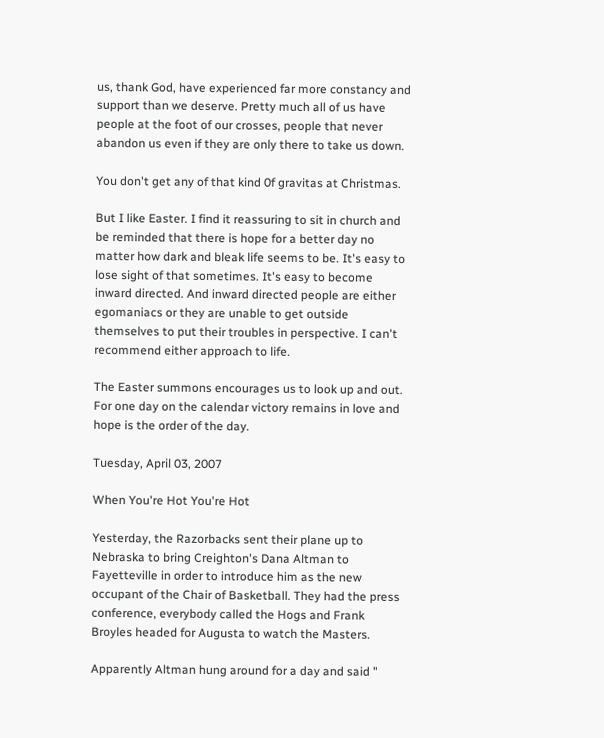us, thank God, have experienced far more constancy and support than we deserve. Pretty much all of us have people at the foot of our crosses, people that never abandon us even if they are only there to take us down.

You don't get any of that kind 0f gravitas at Christmas.

But I like Easter. I find it reassuring to sit in church and be reminded that there is hope for a better day no matter how dark and bleak life seems to be. It's easy to lose sight of that sometimes. It's easy to become inward directed. And inward directed people are either egomaniacs or they are unable to get outside themselves to put their troubles in perspective. I can't recommend either approach to life.

The Easter summons encourages us to look up and out. For one day on the calendar victory remains in love and hope is the order of the day.

Tuesday, April 03, 2007

When You're Hot You're Hot

Yesterday, the Razorbacks sent their plane up to Nebraska to bring Creighton's Dana Altman to Fayetteville in order to introduce him as the new occupant of the Chair of Basketball. They had the press conference, everybody called the Hogs and Frank Broyles headed for Augusta to watch the Masters.

Apparently Altman hung around for a day and said "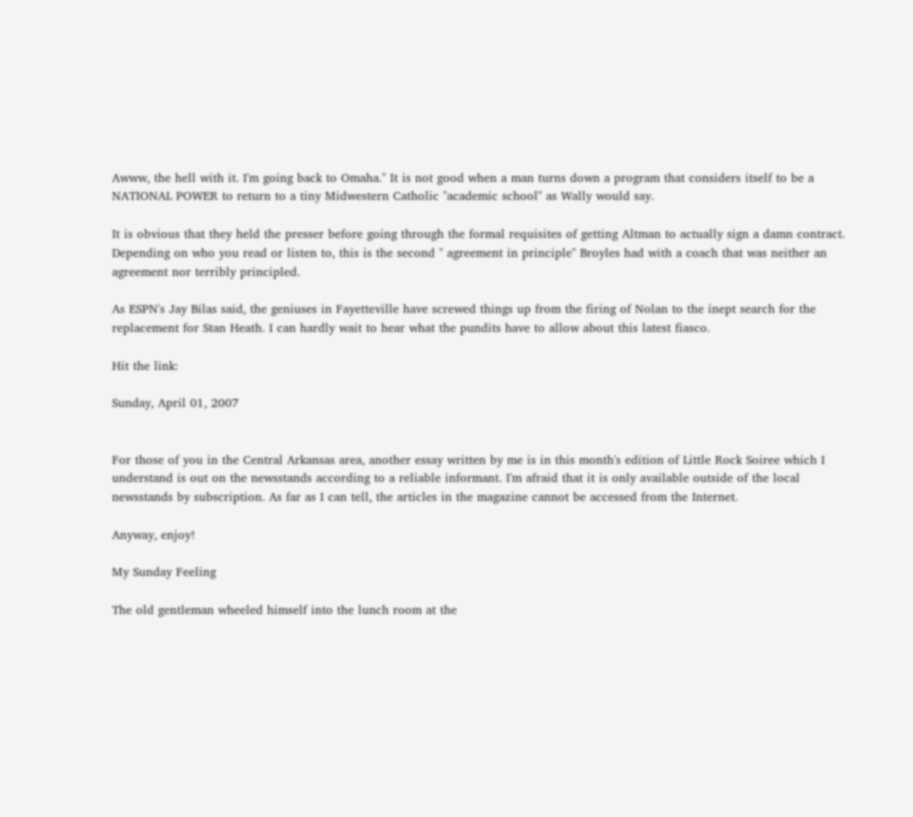Awww, the hell with it. I'm going back to Omaha." It is not good when a man turns down a program that considers itself to be a NATIONAL POWER to return to a tiny Midwestern Catholic "academic school" as Wally would say.

It is obvious that they held the presser before going through the formal requisites of getting Altman to actually sign a damn contract. Depending on who you read or listen to, this is the second " agreement in principle" Broyles had with a coach that was neither an agreement nor terribly principled.

As ESPN's Jay Bilas said, the geniuses in Fayetteville have screwed things up from the firing of Nolan to the inept search for the replacement for Stan Heath. I can hardly wait to hear what the pundits have to allow about this latest fiasco.

Hit the link:

Sunday, April 01, 2007


For those of you in the Central Arkansas area, another essay written by me is in this month's edition of Little Rock Soiree which I understand is out on the newsstands according to a reliable informant. I'm afraid that it is only available outside of the local newsstands by subscription. As far as I can tell, the articles in the magazine cannot be accessed from the Internet.

Anyway, enjoy!

My Sunday Feeling

The old gentleman wheeled himself into the lunch room at the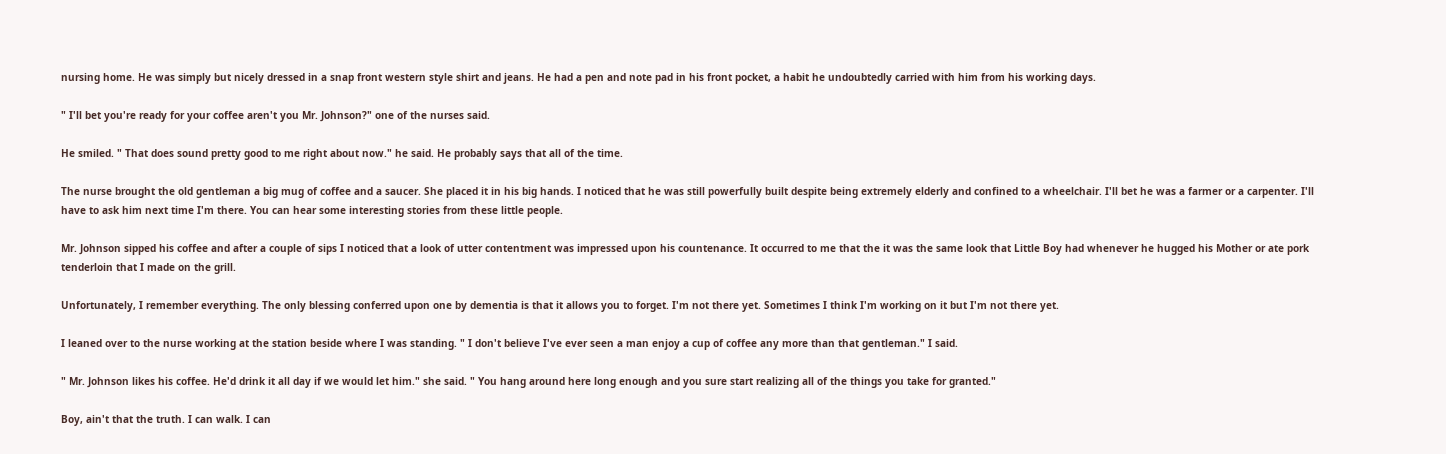nursing home. He was simply but nicely dressed in a snap front western style shirt and jeans. He had a pen and note pad in his front pocket, a habit he undoubtedly carried with him from his working days.

" I'll bet you're ready for your coffee aren't you Mr. Johnson?" one of the nurses said.

He smiled. " That does sound pretty good to me right about now." he said. He probably says that all of the time.

The nurse brought the old gentleman a big mug of coffee and a saucer. She placed it in his big hands. I noticed that he was still powerfully built despite being extremely elderly and confined to a wheelchair. I'll bet he was a farmer or a carpenter. I'll have to ask him next time I'm there. You can hear some interesting stories from these little people.

Mr. Johnson sipped his coffee and after a couple of sips I noticed that a look of utter contentment was impressed upon his countenance. It occurred to me that the it was the same look that Little Boy had whenever he hugged his Mother or ate pork tenderloin that I made on the grill.

Unfortunately, I remember everything. The only blessing conferred upon one by dementia is that it allows you to forget. I'm not there yet. Sometimes I think I'm working on it but I'm not there yet.

I leaned over to the nurse working at the station beside where I was standing. " I don't believe I've ever seen a man enjoy a cup of coffee any more than that gentleman." I said.

" Mr. Johnson likes his coffee. He'd drink it all day if we would let him." she said. " You hang around here long enough and you sure start realizing all of the things you take for granted."

Boy, ain't that the truth. I can walk. I can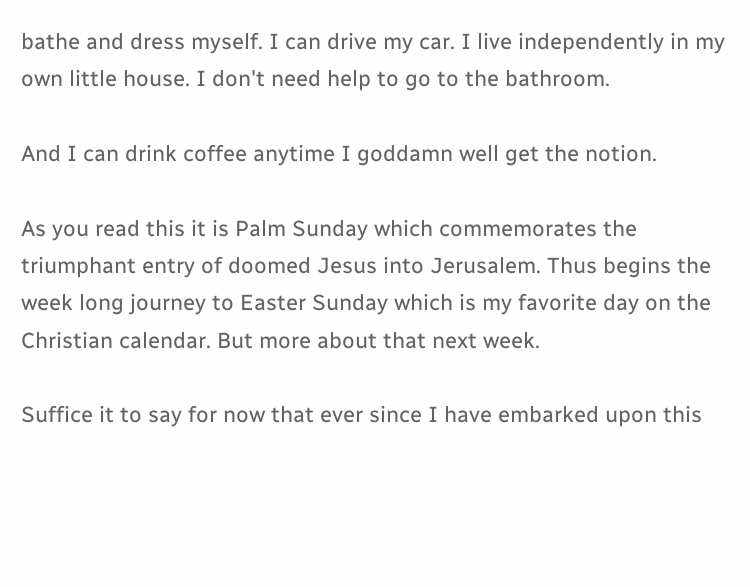bathe and dress myself. I can drive my car. I live independently in my own little house. I don't need help to go to the bathroom.

And I can drink coffee anytime I goddamn well get the notion.

As you read this it is Palm Sunday which commemorates the triumphant entry of doomed Jesus into Jerusalem. Thus begins the week long journey to Easter Sunday which is my favorite day on the Christian calendar. But more about that next week.

Suffice it to say for now that ever since I have embarked upon this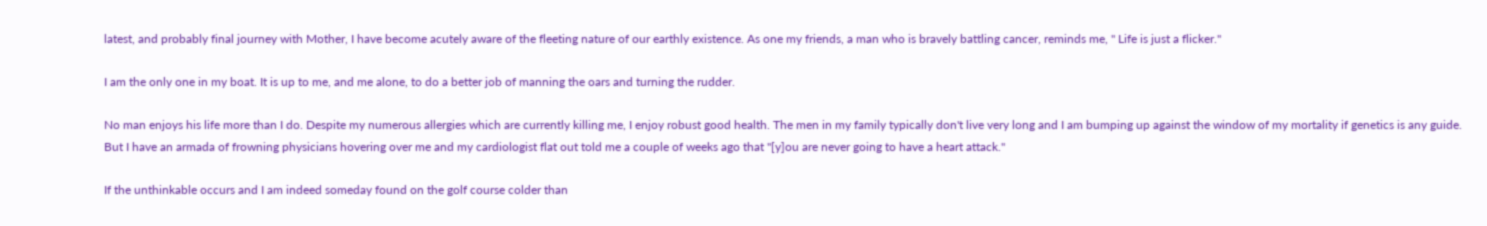latest, and probably final journey with Mother, I have become acutely aware of the fleeting nature of our earthly existence. As one my friends, a man who is bravely battling cancer, reminds me, " Life is just a flicker."

I am the only one in my boat. It is up to me, and me alone, to do a better job of manning the oars and turning the rudder.

No man enjoys his life more than I do. Despite my numerous allergies which are currently killing me, I enjoy robust good health. The men in my family typically don't live very long and I am bumping up against the window of my mortality if genetics is any guide. But I have an armada of frowning physicians hovering over me and my cardiologist flat out told me a couple of weeks ago that "[y]ou are never going to have a heart attack."

If the unthinkable occurs and I am indeed someday found on the golf course colder than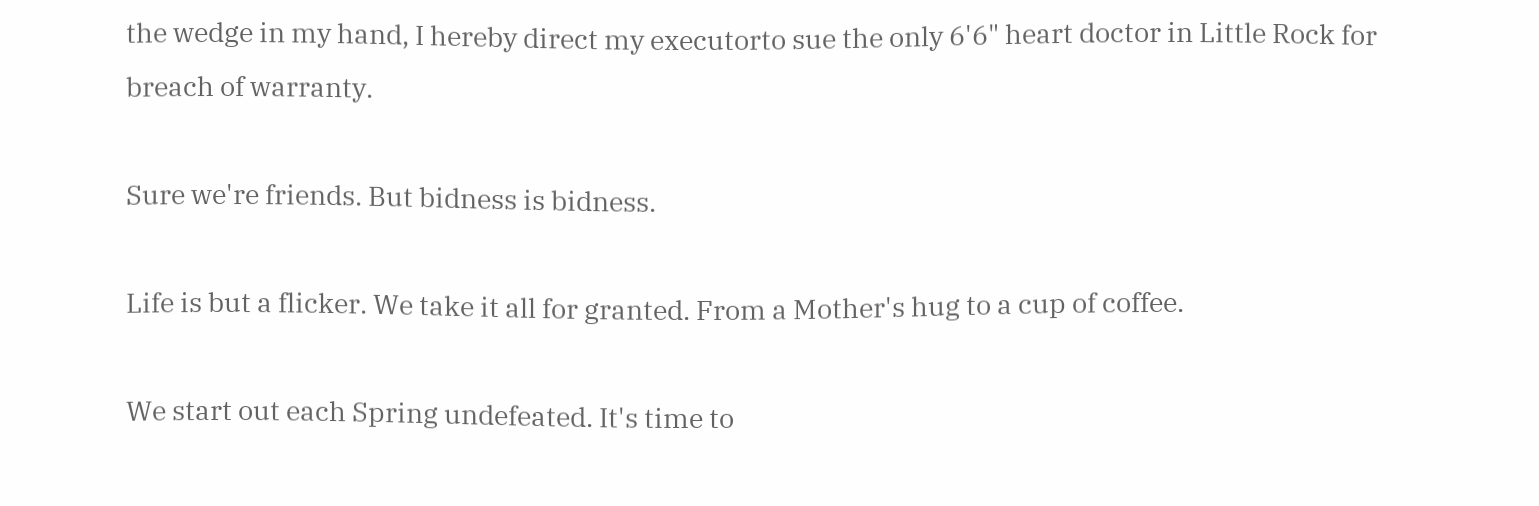the wedge in my hand, I hereby direct my executorto sue the only 6'6" heart doctor in Little Rock for breach of warranty.

Sure we're friends. But bidness is bidness.

Life is but a flicker. We take it all for granted. From a Mother's hug to a cup of coffee.

We start out each Spring undefeated. It's time to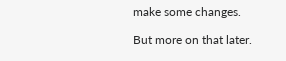make some changes.

But more on that later.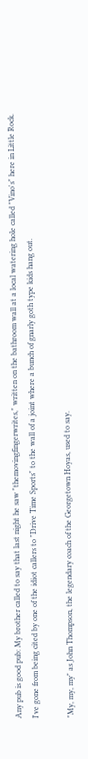Any pub is good pub: My brother called to say that last night he saw "themovingfingerwrites," written on the bathroom wall at a local watering hole called "Vino's" here in Little Rock. I've gone from being cited by one of the idiot callers to "Drive Time Sports" to the wall of a joint where a bunch of gnarly goth type kids hang out.

"My, my, my" as John Thompson, the legendary coach of the Georgetown Hoyas, used to say.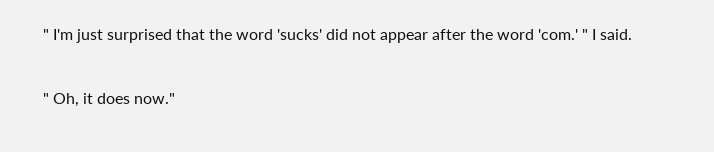" I'm just surprised that the word 'sucks' did not appear after the word 'com.' " I said.

" Oh, it does now."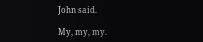John said.

My, my, my.